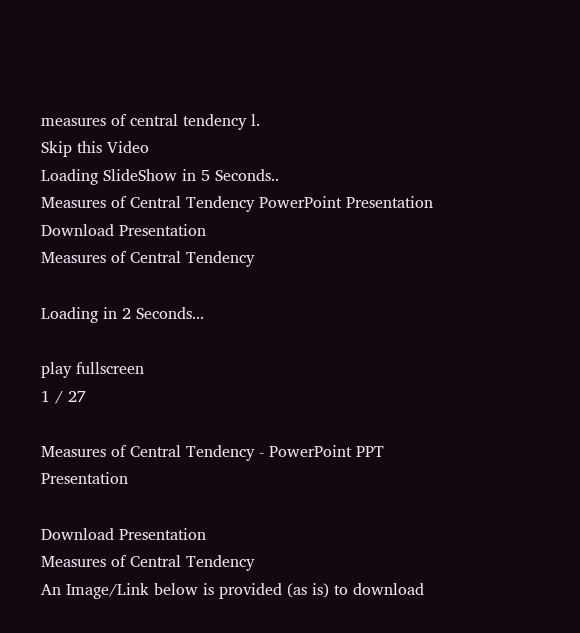measures of central tendency l.
Skip this Video
Loading SlideShow in 5 Seconds..
Measures of Central Tendency PowerPoint Presentation
Download Presentation
Measures of Central Tendency

Loading in 2 Seconds...

play fullscreen
1 / 27

Measures of Central Tendency - PowerPoint PPT Presentation

Download Presentation
Measures of Central Tendency
An Image/Link below is provided (as is) to download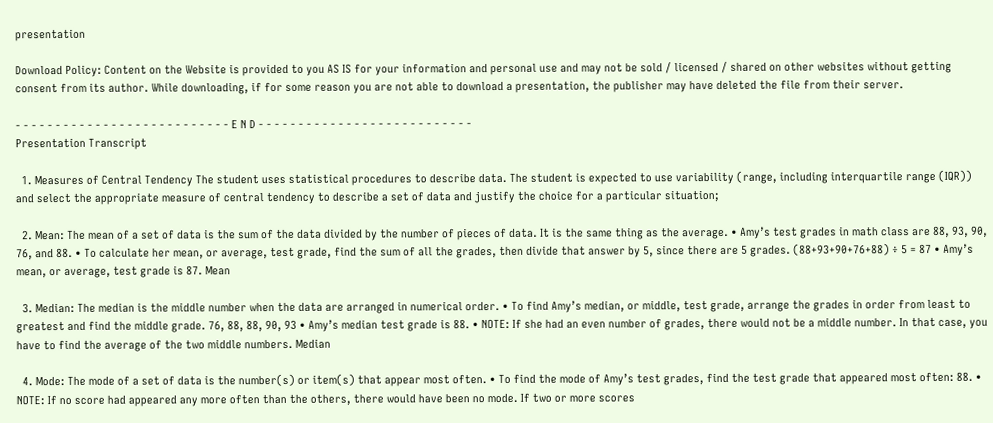presentation

Download Policy: Content on the Website is provided to you AS IS for your information and personal use and may not be sold / licensed / shared on other websites without getting consent from its author. While downloading, if for some reason you are not able to download a presentation, the publisher may have deleted the file from their server.

- - - - - - - - - - - - - - - - - - - - - - - - - - - E N D - - - - - - - - - - - - - - - - - - - - - - - - - - -
Presentation Transcript

  1. Measures of Central Tendency The student uses statistical procedures to describe data. The student is expected to use variability (range, including interquartile range (IQR)) and select the appropriate measure of central tendency to describe a set of data and justify the choice for a particular situation;

  2. Mean: The mean of a set of data is the sum of the data divided by the number of pieces of data. It is the same thing as the average. • Amy’s test grades in math class are 88, 93, 90, 76, and 88. • To calculate her mean, or average, test grade, find the sum of all the grades, then divide that answer by 5, since there are 5 grades. (88+93+90+76+88) ÷ 5 = 87 • Amy’s mean, or average, test grade is 87. Mean

  3. Median: The median is the middle number when the data are arranged in numerical order. • To find Amy’s median, or middle, test grade, arrange the grades in order from least to greatest and find the middle grade. 76, 88, 88, 90, 93 • Amy’s median test grade is 88. • NOTE: If she had an even number of grades, there would not be a middle number. In that case, you have to find the average of the two middle numbers. Median

  4. Mode: The mode of a set of data is the number(s) or item(s) that appear most often. • To find the mode of Amy’s test grades, find the test grade that appeared most often: 88. • NOTE: If no score had appeared any more often than the others, there would have been no mode. If two or more scores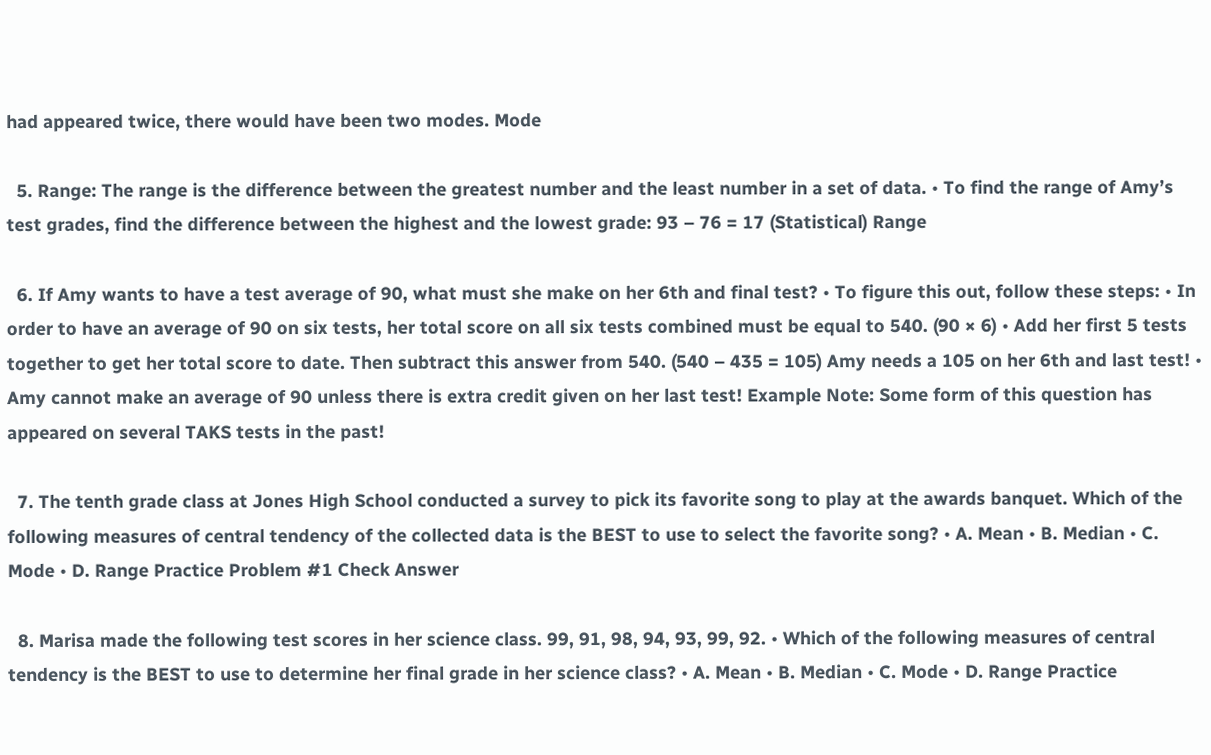had appeared twice, there would have been two modes. Mode

  5. Range: The range is the difference between the greatest number and the least number in a set of data. • To find the range of Amy’s test grades, find the difference between the highest and the lowest grade: 93 – 76 = 17 (Statistical) Range

  6. If Amy wants to have a test average of 90, what must she make on her 6th and final test? • To figure this out, follow these steps: • In order to have an average of 90 on six tests, her total score on all six tests combined must be equal to 540. (90 × 6) • Add her first 5 tests together to get her total score to date. Then subtract this answer from 540. (540 – 435 = 105) Amy needs a 105 on her 6th and last test! • Amy cannot make an average of 90 unless there is extra credit given on her last test! Example Note: Some form of this question has appeared on several TAKS tests in the past!

  7. The tenth grade class at Jones High School conducted a survey to pick its favorite song to play at the awards banquet. Which of the following measures of central tendency of the collected data is the BEST to use to select the favorite song? • A. Mean • B. Median • C. Mode • D. Range Practice Problem #1 Check Answer

  8. Marisa made the following test scores in her science class. 99, 91, 98, 94, 93, 99, 92. • Which of the following measures of central tendency is the BEST to use to determine her final grade in her science class? • A. Mean • B. Median • C. Mode • D. Range Practice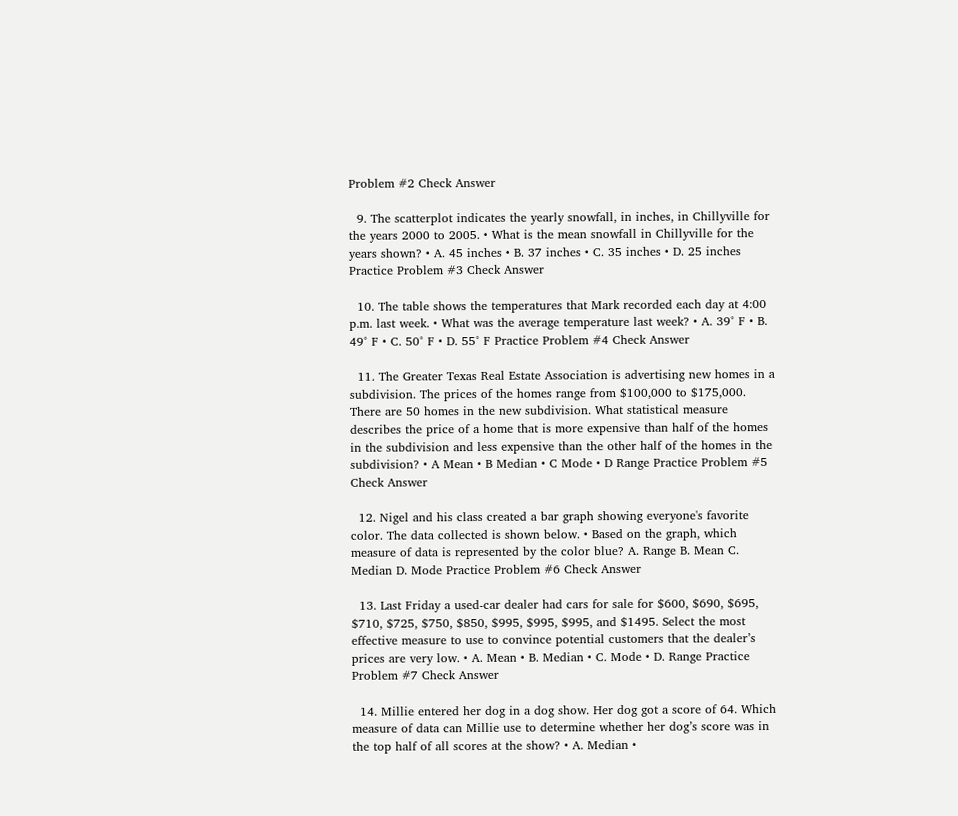Problem #2 Check Answer

  9. The scatterplot indicates the yearly snowfall, in inches, in Chillyville for the years 2000 to 2005. • What is the mean snowfall in Chillyville for the years shown? • A. 45 inches • B. 37 inches • C. 35 inches • D. 25 inches Practice Problem #3 Check Answer

  10. The table shows the temperatures that Mark recorded each day at 4:00 p.m. last week. • What was the average temperature last week? • A. 39° F • B. 49° F • C. 50° F • D. 55° F Practice Problem #4 Check Answer

  11. The Greater Texas Real Estate Association is advertising new homes in a subdivision. The prices of the homes range from $100,000 to $175,000. There are 50 homes in the new subdivision. What statistical measure describes the price of a home that is more expensive than half of the homes in the subdivision and less expensive than the other half of the homes in the subdivision? • A Mean • B Median • C Mode • D Range Practice Problem #5 Check Answer

  12. Nigel and his class created a bar graph showing everyone's favorite color. The data collected is shown below. • Based on the graph, which measure of data is represented by the color blue? A. Range B. Mean C. Median D. Mode Practice Problem #6 Check Answer

  13. Last Friday a used-car dealer had cars for sale for $600, $690, $695, $710, $725, $750, $850, $995, $995, $995, and $1495. Select the most effective measure to use to convince potential customers that the dealer’s prices are very low. • A. Mean • B. Median • C. Mode • D. Range Practice Problem #7 Check Answer

  14. Millie entered her dog in a dog show. Her dog got a score of 64. Which measure of data can Millie use to determine whether her dog’s score was in the top half of all scores at the show? • A. Median •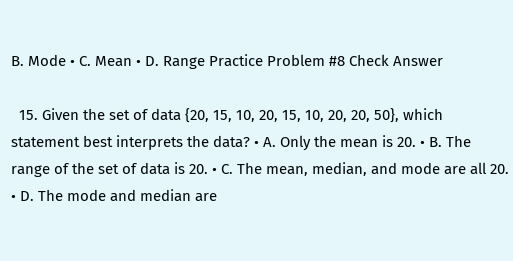B. Mode • C. Mean • D. Range Practice Problem #8 Check Answer

  15. Given the set of data {20, 15, 10, 20, 15, 10, 20, 20, 50}, which statement best interprets the data? • A. Only the mean is 20. • B. The range of the set of data is 20. • C. The mean, median, and mode are all 20. • D. The mode and median are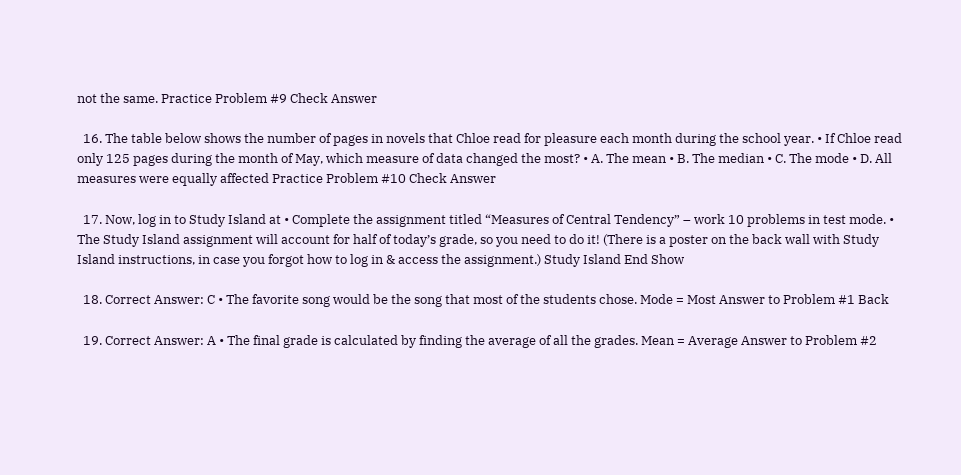not the same. Practice Problem #9 Check Answer

  16. The table below shows the number of pages in novels that Chloe read for pleasure each month during the school year. • If Chloe read only 125 pages during the month of May, which measure of data changed the most? • A. The mean • B. The median • C. The mode • D. All measures were equally affected Practice Problem #10 Check Answer

  17. Now, log in to Study Island at • Complete the assignment titled “Measures of Central Tendency” – work 10 problems in test mode. • The Study Island assignment will account for half of today’s grade, so you need to do it! (There is a poster on the back wall with Study Island instructions, in case you forgot how to log in & access the assignment.) Study Island End Show

  18. Correct Answer: C • The favorite song would be the song that most of the students chose. Mode = Most Answer to Problem #1 Back

  19. Correct Answer: A • The final grade is calculated by finding the average of all the grades. Mean = Average Answer to Problem #2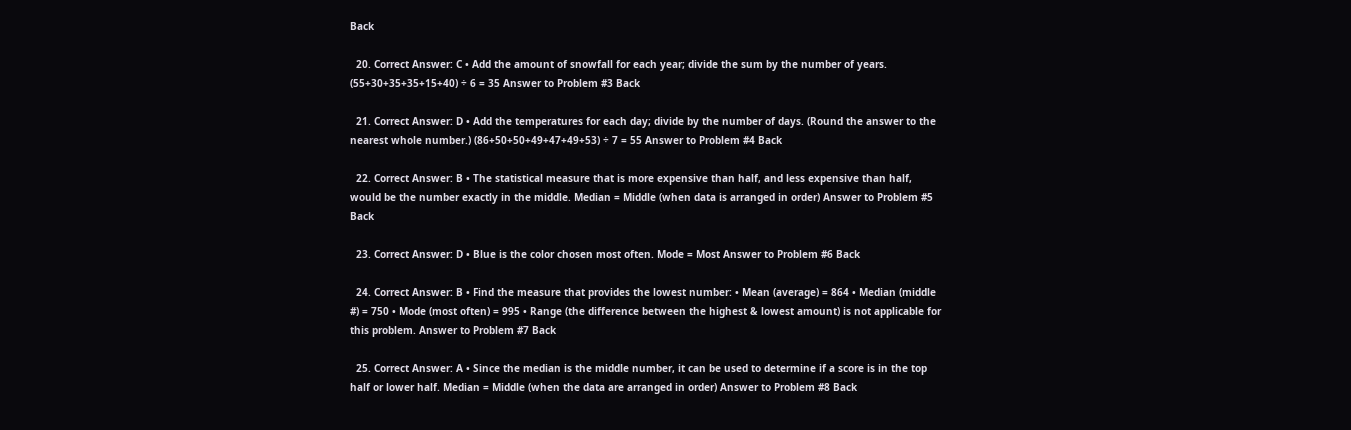Back

  20. Correct Answer: C • Add the amount of snowfall for each year; divide the sum by the number of years. (55+30+35+35+15+40) ÷ 6 = 35 Answer to Problem #3 Back

  21. Correct Answer: D • Add the temperatures for each day; divide by the number of days. (Round the answer to the nearest whole number.) (86+50+50+49+47+49+53) ÷ 7 = 55 Answer to Problem #4 Back

  22. Correct Answer: B • The statistical measure that is more expensive than half, and less expensive than half, would be the number exactly in the middle. Median = Middle (when data is arranged in order) Answer to Problem #5 Back

  23. Correct Answer: D • Blue is the color chosen most often. Mode = Most Answer to Problem #6 Back

  24. Correct Answer: B • Find the measure that provides the lowest number: • Mean (average) = 864 • Median (middle #) = 750 • Mode (most often) = 995 • Range (the difference between the highest & lowest amount) is not applicable for this problem. Answer to Problem #7 Back

  25. Correct Answer: A • Since the median is the middle number, it can be used to determine if a score is in the top half or lower half. Median = Middle (when the data are arranged in order) Answer to Problem #8 Back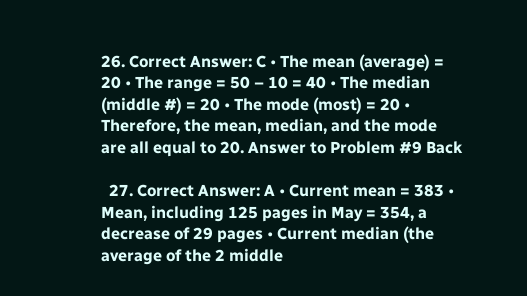26. Correct Answer: C • The mean (average) = 20 • The range = 50 – 10 = 40 • The median (middle #) = 20 • The mode (most) = 20 • Therefore, the mean, median, and the mode are all equal to 20. Answer to Problem #9 Back

  27. Correct Answer: A • Current mean = 383 • Mean, including 125 pages in May = 354, a decrease of 29 pages • Current median (the average of the 2 middle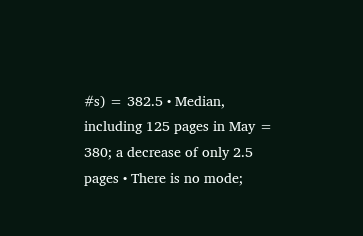#s) = 382.5 • Median, including 125 pages in May = 380; a decrease of only 2.5 pages • There is no mode;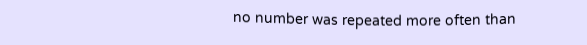no number was repeated more often than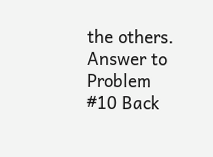the others. Answer to Problem #10 Back